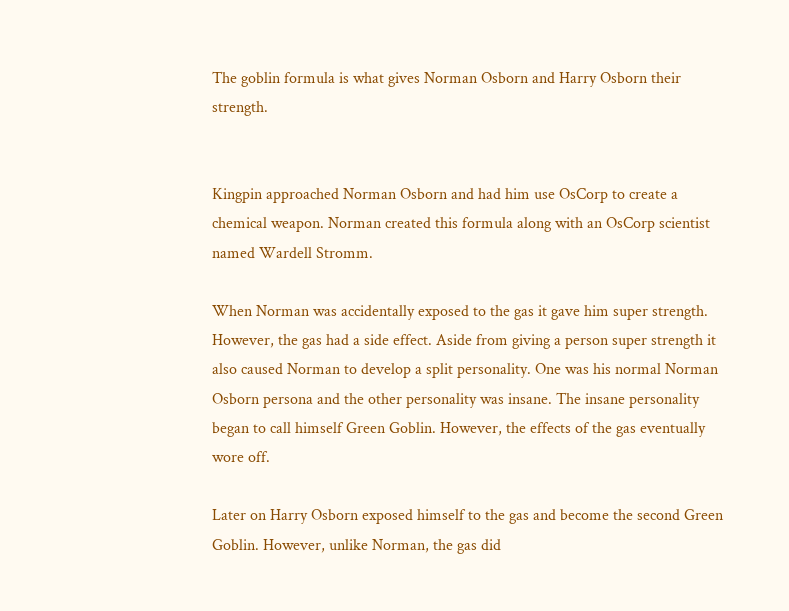The goblin formula is what gives Norman Osborn and Harry Osborn their strength.


Kingpin approached Norman Osborn and had him use OsCorp to create a chemical weapon. Norman created this formula along with an OsCorp scientist named Wardell Stromm.

When Norman was accidentally exposed to the gas it gave him super strength. However, the gas had a side effect. Aside from giving a person super strength it also caused Norman to develop a split personality. One was his normal Norman Osborn persona and the other personality was insane. The insane personality began to call himself Green Goblin. However, the effects of the gas eventually wore off.

Later on Harry Osborn exposed himself to the gas and become the second Green Goblin. However, unlike Norman, the gas did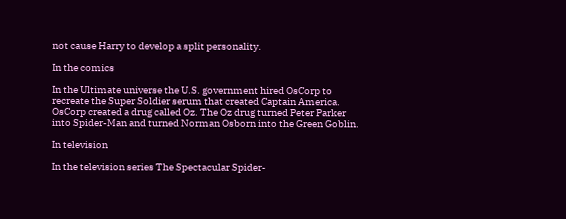not cause Harry to develop a split personality.

In the comics

In the Ultimate universe the U.S. government hired OsCorp to recreate the Super Soldier serum that created Captain America. OsCorp created a drug called Oz. The Oz drug turned Peter Parker into Spider-Man and turned Norman Osborn into the Green Goblin.

In television

In the television series The Spectacular Spider-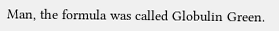Man, the formula was called Globulin Green.